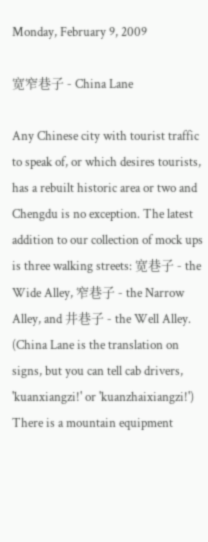Monday, February 9, 2009

宽窄巷子 - China Lane

Any Chinese city with tourist traffic to speak of, or which desires tourists, has a rebuilt historic area or two and Chengdu is no exception. The latest addition to our collection of mock ups is three walking streets: 宽巷子 - the Wide Alley, 窄巷子 - the Narrow Alley, and 井巷子 - the Well Alley. (China Lane is the translation on signs, but you can tell cab drivers, 'kuanxiangzi!' or 'kuanzhaixiangzi!') There is a mountain equipment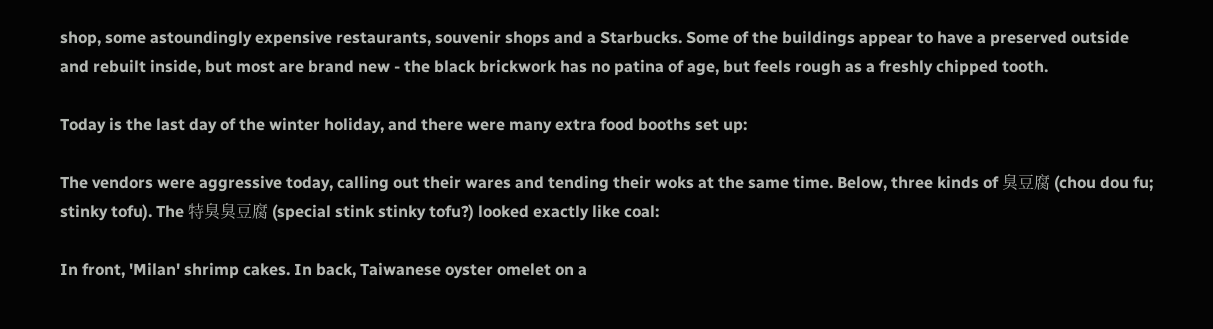shop, some astoundingly expensive restaurants, souvenir shops and a Starbucks. Some of the buildings appear to have a preserved outside and rebuilt inside, but most are brand new - the black brickwork has no patina of age, but feels rough as a freshly chipped tooth.

Today is the last day of the winter holiday, and there were many extra food booths set up:

The vendors were aggressive today, calling out their wares and tending their woks at the same time. Below, three kinds of 臭豆腐 (chou dou fu; stinky tofu). The 特臭臭豆腐 (special stink stinky tofu?) looked exactly like coal:

In front, 'Milan' shrimp cakes. In back, Taiwanese oyster omelet on a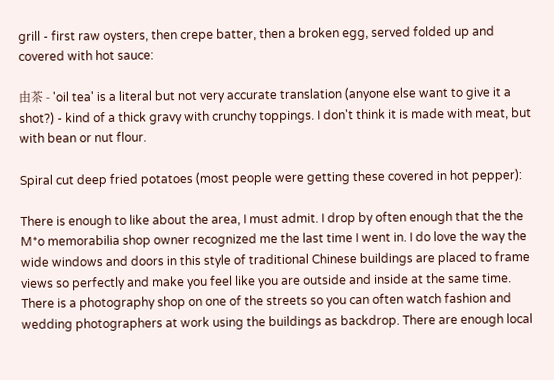grill - first raw oysters, then crepe batter, then a broken egg, served folded up and covered with hot sauce:

由茶 - 'oil tea' is a literal but not very accurate translation (anyone else want to give it a shot?) - kind of a thick gravy with crunchy toppings. I don't think it is made with meat, but with bean or nut flour.

Spiral cut deep fried potatoes (most people were getting these covered in hot pepper):

There is enough to like about the area, I must admit. I drop by often enough that the the M*o memorabilia shop owner recognized me the last time I went in. I do love the way the wide windows and doors in this style of traditional Chinese buildings are placed to frame views so perfectly and make you feel like you are outside and inside at the same time. There is a photography shop on one of the streets so you can often watch fashion and wedding photographers at work using the buildings as backdrop. There are enough local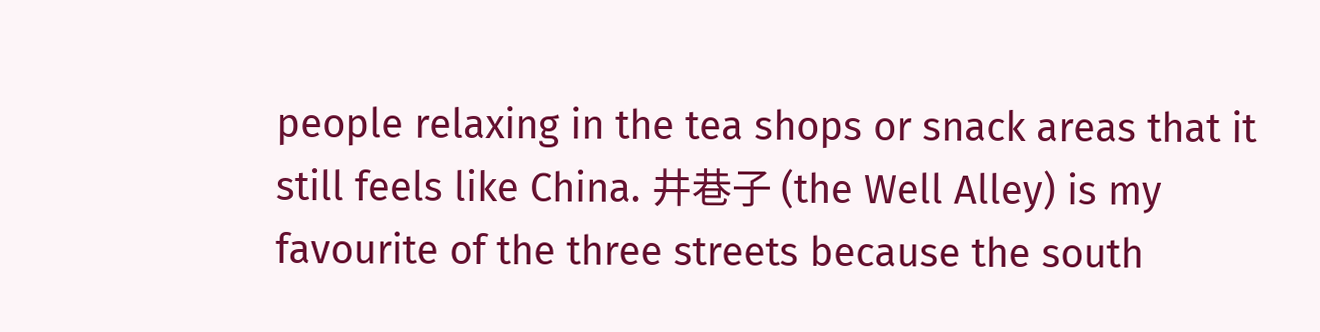people relaxing in the tea shops or snack areas that it still feels like China. 井巷子 (the Well Alley) is my favourite of the three streets because the south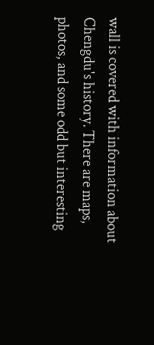wall is covered with information about Chengdu's history. There are maps, photos, and some odd but interesting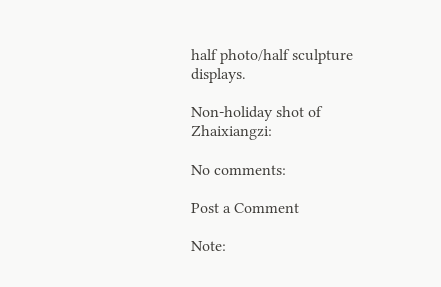half photo/half sculpture displays.

Non-holiday shot of Zhaixiangzi:

No comments:

Post a Comment

Note: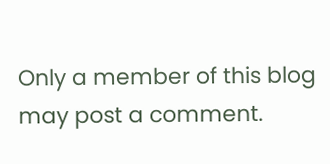Only a member of this blog may post a comment.